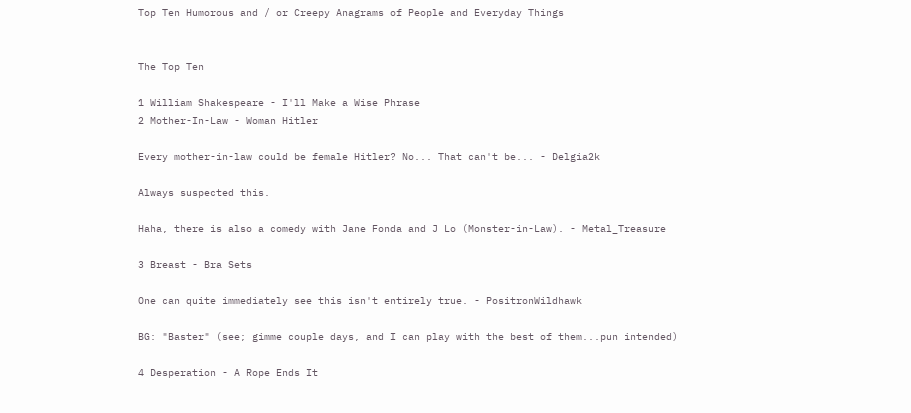Top Ten Humorous and / or Creepy Anagrams of People and Everyday Things


The Top Ten

1 William Shakespeare - I'll Make a Wise Phrase
2 Mother-In-Law - Woman Hitler

Every mother-in-law could be female Hitler? No... That can't be... - Delgia2k

Always suspected this.

Haha, there is also a comedy with Jane Fonda and J Lo (Monster-in-Law). - Metal_Treasure

3 Breast - Bra Sets

One can quite immediately see this isn't entirely true. - PositronWildhawk

BG: "Baster" (see; gimme couple days, and I can play with the best of them...pun intended)

4 Desperation - A Rope Ends It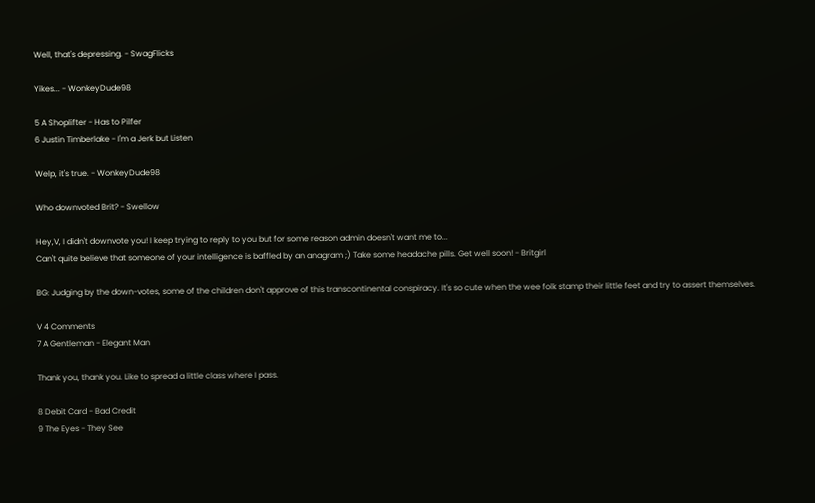Well, that's depressing. - SwagFlicks

Yikes... - WonkeyDude98

5 A Shoplifter - Has to Pilfer
6 Justin Timberlake - I'm a Jerk but Listen

Welp, it's true. - WonkeyDude98

Who downvoted Brit? - Swellow

Hey,V, I didn't downvote you! I keep trying to reply to you but for some reason admin doesn't want me to...
Can't quite believe that someone of your intelligence is baffled by an anagram ;) Take some headache pills. Get well soon! - Britgirl

BG: Judging by the down-votes, some of the children don't approve of this transcontinental conspiracy. It's so cute when the wee folk stamp their little feet and try to assert themselves.

V 4 Comments
7 A Gentleman - Elegant Man

Thank you, thank you. Like to spread a little class where I pass.

8 Debit Card - Bad Credit
9 The Eyes - They See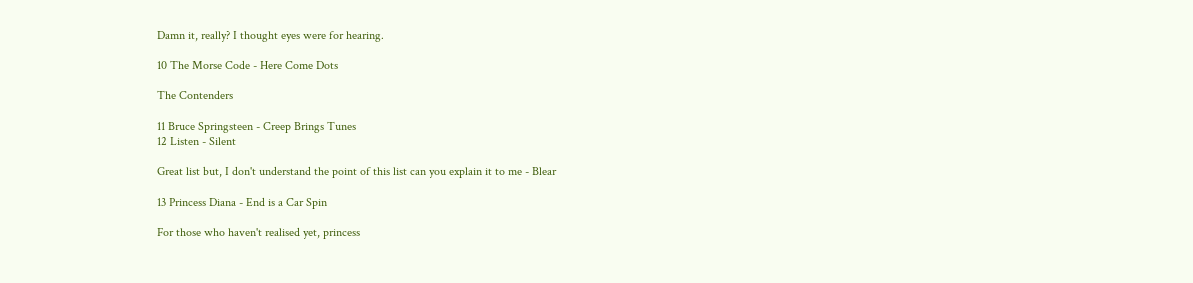Damn it, really? I thought eyes were for hearing.

10 The Morse Code - Here Come Dots

The Contenders

11 Bruce Springsteen - Creep Brings Tunes
12 Listen - Silent

Great list but, I don't understand the point of this list can you explain it to me - Blear

13 Princess Diana - End is a Car Spin

For those who haven't realised yet, princess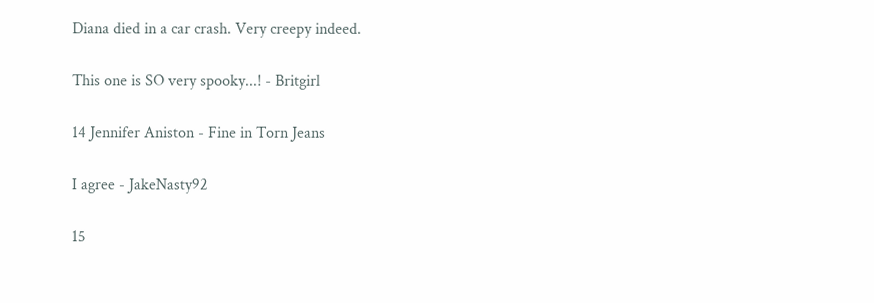Diana died in a car crash. Very creepy indeed.

This one is SO very spooky...! - Britgirl

14 Jennifer Aniston - Fine in Torn Jeans

I agree - JakeNasty92

15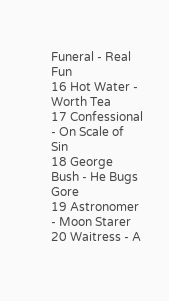Funeral - Real Fun
16 Hot Water - Worth Tea
17 Confessional - On Scale of Sin
18 George Bush - He Bugs Gore
19 Astronomer - Moon Starer
20 Waitress - A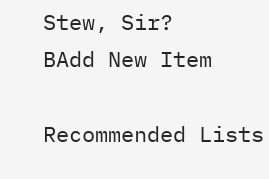Stew, Sir?
BAdd New Item

Recommended Lists